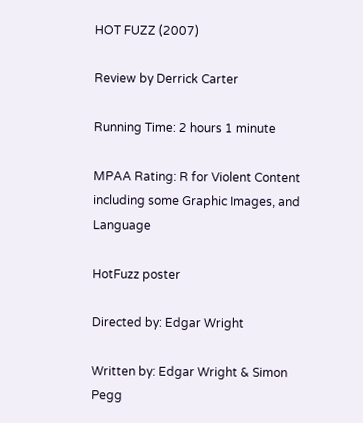HOT FUZZ (2007)

Review by Derrick Carter

Running Time: 2 hours 1 minute

MPAA Rating: R for Violent Content including some Graphic Images, and Language

HotFuzz poster

Directed by: Edgar Wright

Written by: Edgar Wright & Simon Pegg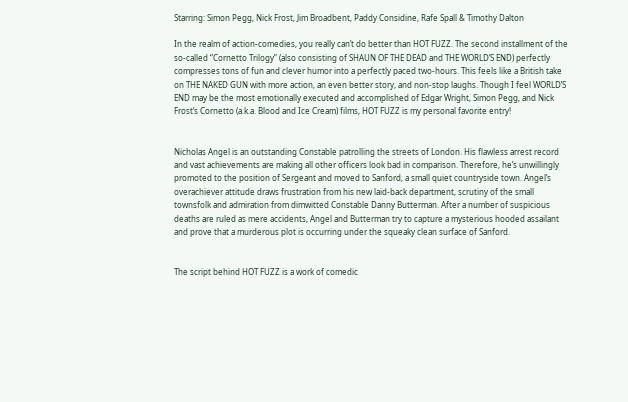Starring: Simon Pegg, Nick Frost, Jim Broadbent, Paddy Considine, Rafe Spall & Timothy Dalton

In the realm of action-comedies, you really can’t do better than HOT FUZZ. The second installment of the so-called “Cornetto Trilogy” (also consisting of SHAUN OF THE DEAD and THE WORLD’S END) perfectly compresses tons of fun and clever humor into a perfectly paced two-hours. This feels like a British take on THE NAKED GUN with more action, an even better story, and non-stop laughs. Though I feel WORLD’S END may be the most emotionally executed and accomplished of Edgar Wright, Simon Pegg, and Nick Frost’s Cornetto (a.k.a. Blood and Ice Cream) films, HOT FUZZ is my personal favorite entry!


Nicholas Angel is an outstanding Constable patrolling the streets of London. His flawless arrest record and vast achievements are making all other officers look bad in comparison. Therefore, he’s unwillingly promoted to the position of Sergeant and moved to Sanford, a small quiet countryside town. Angel’s overachiever attitude draws frustration from his new laid-back department, scrutiny of the small townsfolk and admiration from dimwitted Constable Danny Butterman. After a number of suspicious deaths are ruled as mere accidents, Angel and Butterman try to capture a mysterious hooded assailant and prove that a murderous plot is occurring under the squeaky clean surface of Sanford.


The script behind HOT FUZZ is a work of comedic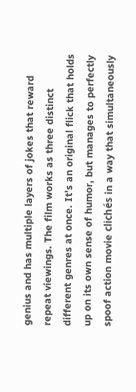genius and has multiple layers of jokes that reward repeat viewings. The film works as three distinct different genres at once. It’s an original flick that holds up on its own sense of humor, but manages to perfectly spoof action movie clichés in a way that simultaneously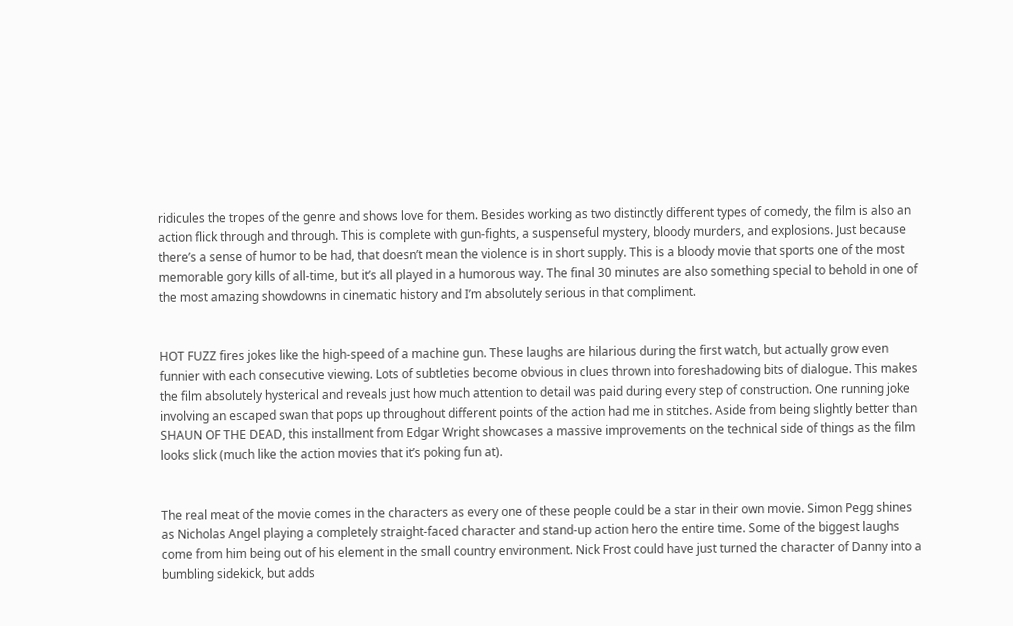ridicules the tropes of the genre and shows love for them. Besides working as two distinctly different types of comedy, the film is also an action flick through and through. This is complete with gun-fights, a suspenseful mystery, bloody murders, and explosions. Just because there’s a sense of humor to be had, that doesn’t mean the violence is in short supply. This is a bloody movie that sports one of the most memorable gory kills of all-time, but it’s all played in a humorous way. The final 30 minutes are also something special to behold in one of the most amazing showdowns in cinematic history and I’m absolutely serious in that compliment.


HOT FUZZ fires jokes like the high-speed of a machine gun. These laughs are hilarious during the first watch, but actually grow even funnier with each consecutive viewing. Lots of subtleties become obvious in clues thrown into foreshadowing bits of dialogue. This makes the film absolutely hysterical and reveals just how much attention to detail was paid during every step of construction. One running joke involving an escaped swan that pops up throughout different points of the action had me in stitches. Aside from being slightly better than SHAUN OF THE DEAD, this installment from Edgar Wright showcases a massive improvements on the technical side of things as the film looks slick (much like the action movies that it’s poking fun at).


The real meat of the movie comes in the characters as every one of these people could be a star in their own movie. Simon Pegg shines as Nicholas Angel playing a completely straight-faced character and stand-up action hero the entire time. Some of the biggest laughs come from him being out of his element in the small country environment. Nick Frost could have just turned the character of Danny into a bumbling sidekick, but adds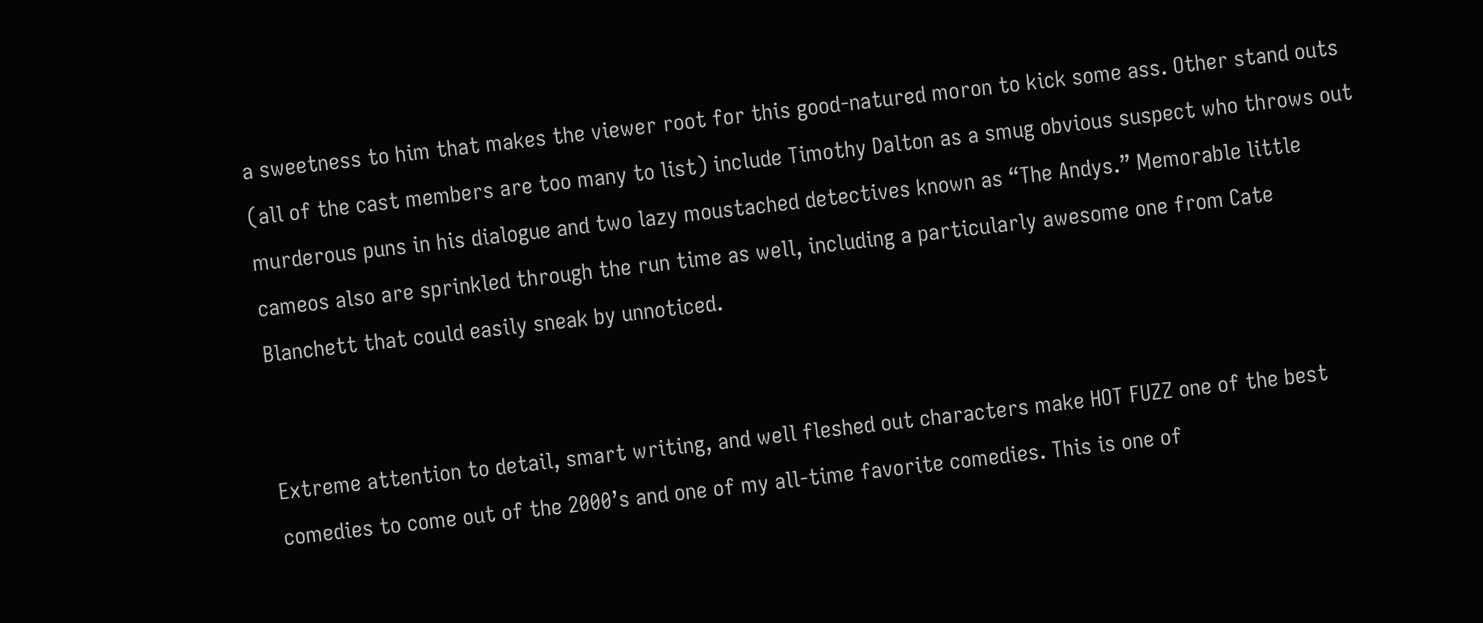a sweetness to him that makes the viewer root for this good-natured moron to kick some ass. Other stand outs (all of the cast members are too many to list) include Timothy Dalton as a smug obvious suspect who throws out murderous puns in his dialogue and two lazy moustached detectives known as “The Andys.” Memorable little cameos also are sprinkled through the run time as well, including a particularly awesome one from Cate Blanchett that could easily sneak by unnoticed.


Extreme attention to detail, smart writing, and well fleshed out characters make HOT FUZZ one of the best comedies to come out of the 2000’s and one of my all-time favorite comedies. This is one of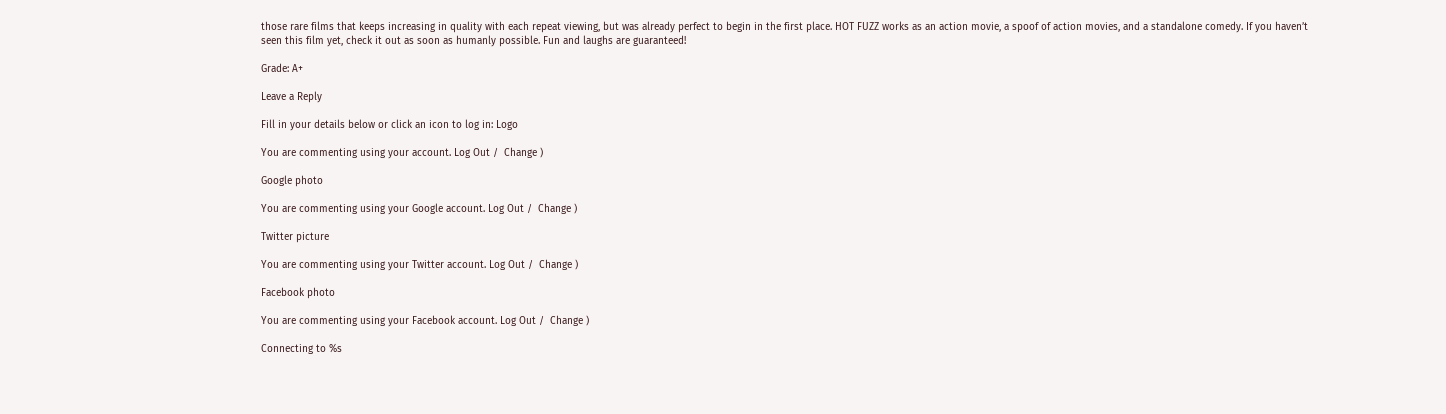those rare films that keeps increasing in quality with each repeat viewing, but was already perfect to begin in the first place. HOT FUZZ works as an action movie, a spoof of action movies, and a standalone comedy. If you haven’t seen this film yet, check it out as soon as humanly possible. Fun and laughs are guaranteed!

Grade: A+

Leave a Reply

Fill in your details below or click an icon to log in: Logo

You are commenting using your account. Log Out /  Change )

Google photo

You are commenting using your Google account. Log Out /  Change )

Twitter picture

You are commenting using your Twitter account. Log Out /  Change )

Facebook photo

You are commenting using your Facebook account. Log Out /  Change )

Connecting to %s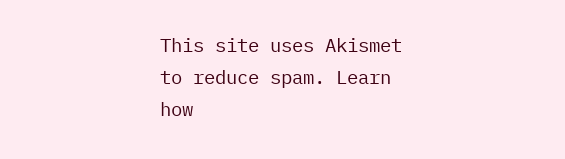This site uses Akismet to reduce spam. Learn how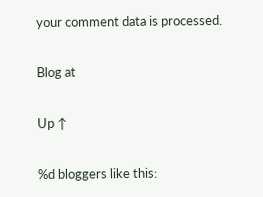your comment data is processed.

Blog at

Up ↑

%d bloggers like this: